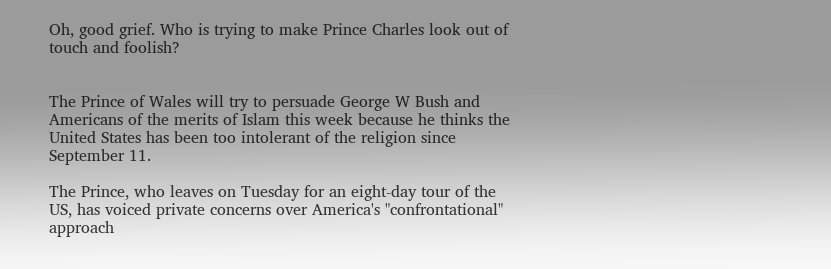Oh, good grief. Who is trying to make Prince Charles look out of touch and foolish?


The Prince of Wales will try to persuade George W Bush and Americans of the merits of Islam this week because he thinks the United States has been too intolerant of the religion since September 11.

The Prince, who leaves on Tuesday for an eight-day tour of the US, has voiced private concerns over America's "confrontational" approach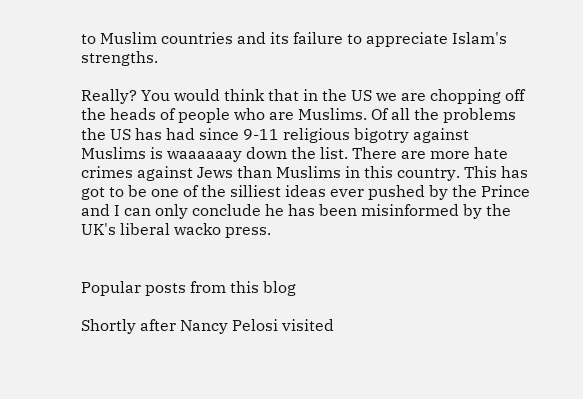to Muslim countries and its failure to appreciate Islam's strengths.

Really? You would think that in the US we are chopping off the heads of people who are Muslims. Of all the problems the US has had since 9-11 religious bigotry against Muslims is waaaaaay down the list. There are more hate crimes against Jews than Muslims in this country. This has got to be one of the silliest ideas ever pushed by the Prince and I can only conclude he has been misinformed by the UK's liberal wacko press.


Popular posts from this blog

Shortly after Nancy Pelosi visited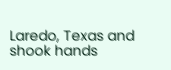Laredo, Texas and shook hands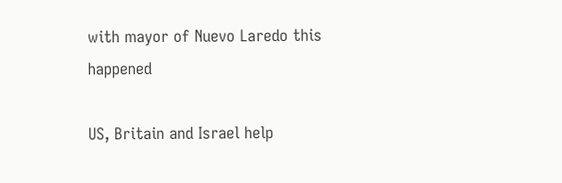with mayor of Nuevo Laredo this happened

US, Britain and Israel help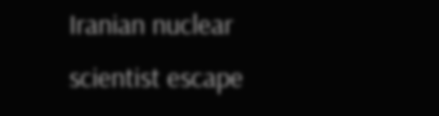Iranian nuclear scientist escape